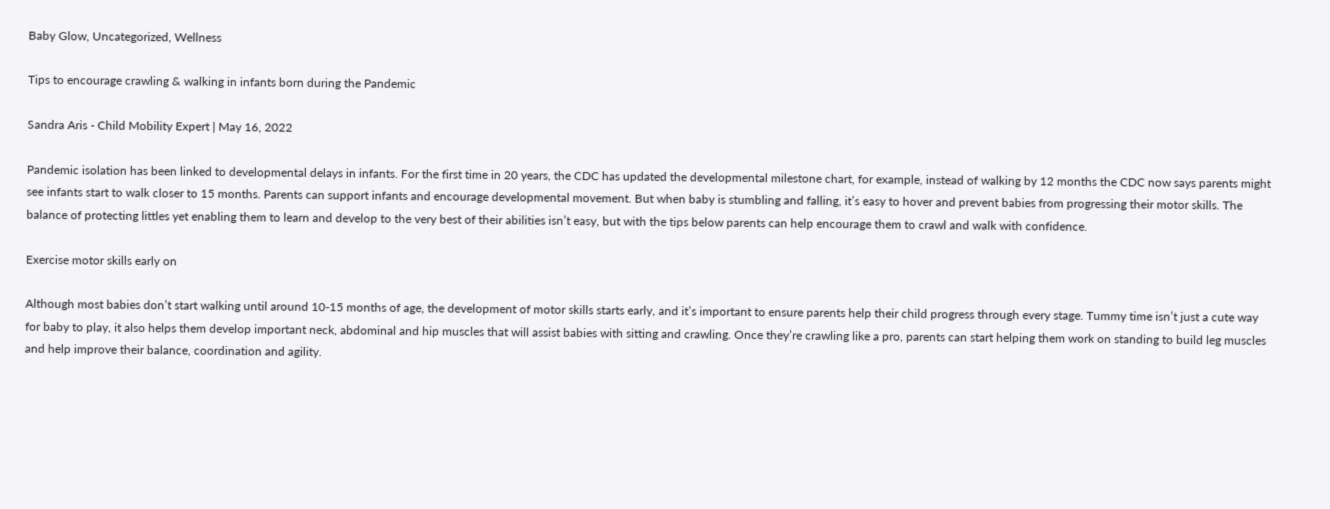Baby Glow, Uncategorized, Wellness

Tips to encourage crawling & walking in infants born during the Pandemic

Sandra Aris - Child Mobility Expert | May 16, 2022

Pandemic isolation has been linked to developmental delays in infants. For the first time in 20 years, the CDC has updated the developmental milestone chart, for example, instead of walking by 12 months the CDC now says parents might see infants start to walk closer to 15 months. Parents can support infants and encourage developmental movement. But when baby is stumbling and falling, it’s easy to hover and prevent babies from progressing their motor skills. The balance of protecting littles yet enabling them to learn and develop to the very best of their abilities isn’t easy, but with the tips below parents can help encourage them to crawl and walk with confidence.

Exercise motor skills early on

Although most babies don’t start walking until around 10-15 months of age, the development of motor skills starts early, and it’s important to ensure parents help their child progress through every stage. Tummy time isn’t just a cute way for baby to play, it also helps them develop important neck, abdominal and hip muscles that will assist babies with sitting and crawling. Once they’re crawling like a pro, parents can start helping them work on standing to build leg muscles and help improve their balance, coordination and agility.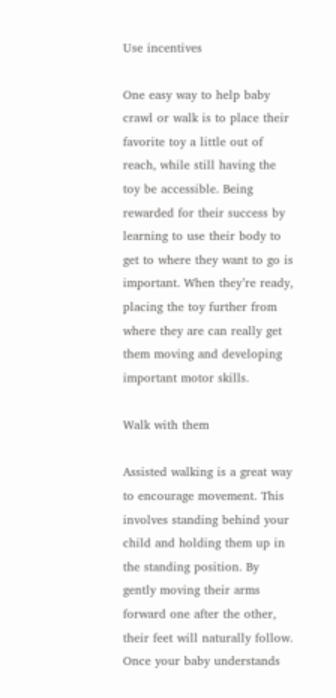Use incentives

One easy way to help baby crawl or walk is to place their favorite toy a little out of reach, while still having the toy be accessible. Being rewarded for their success by learning to use their body to get to where they want to go is important. When they’re ready, placing the toy further from where they are can really get them moving and developing important motor skills.

Walk with them

Assisted walking is a great way to encourage movement. This involves standing behind your child and holding them up in the standing position. By gently moving their arms forward one after the other, their feet will naturally follow. Once your baby understands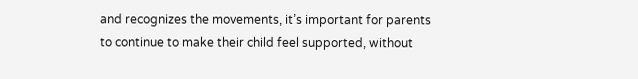and recognizes the movements, it’s important for parents to continue to make their child feel supported, without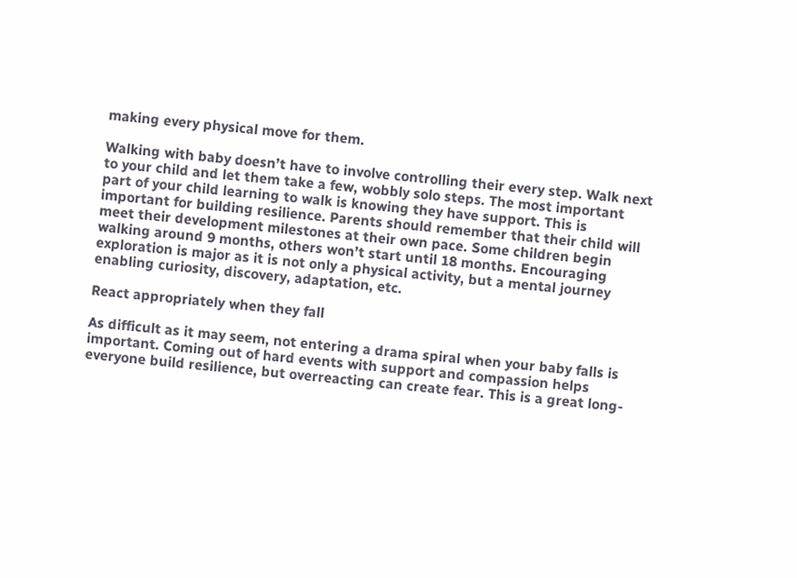making every physical move for them.

Walking with baby doesn’t have to involve controlling their every step. Walk next to your child and let them take a few, wobbly solo steps. The most important part of your child learning to walk is knowing they have support. This is important for building resilience. Parents should remember that their child will meet their development milestones at their own pace. Some children begin walking around 9 months, others won’t start until 18 months. Encouraging exploration is major as it is not only a physical activity, but a mental journey enabling curiosity, discovery, adaptation, etc.

React appropriately when they fall

As difficult as it may seem, not entering a drama spiral when your baby falls is important. Coming out of hard events with support and compassion helps everyone build resilience, but overreacting can create fear. This is a great long-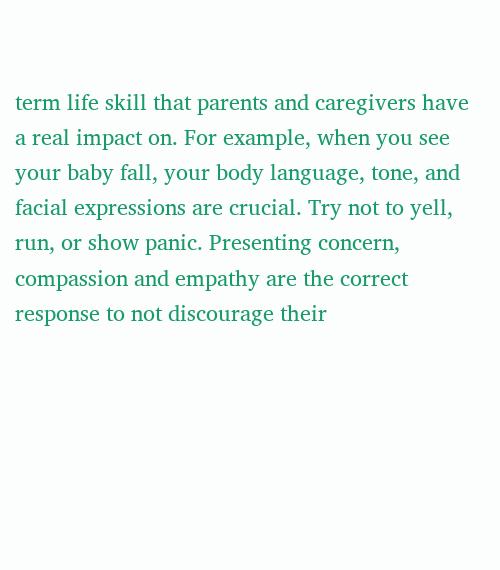term life skill that parents and caregivers have a real impact on. For example, when you see your baby fall, your body language, tone, and facial expressions are crucial. Try not to yell, run, or show panic. Presenting concern, compassion and empathy are the correct response to not discourage their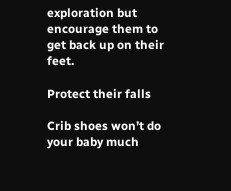exploration but encourage them to get back up on their feet.

Protect their falls

Crib shoes won’t do your baby much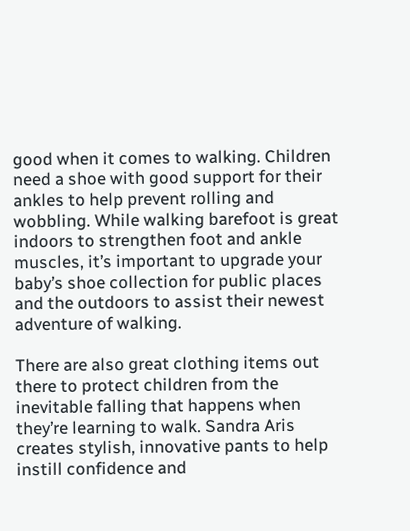good when it comes to walking. Children need a shoe with good support for their ankles to help prevent rolling and wobbling. While walking barefoot is great indoors to strengthen foot and ankle muscles, it’s important to upgrade your baby’s shoe collection for public places and the outdoors to assist their newest adventure of walking.

There are also great clothing items out there to protect children from the inevitable falling that happens when they’re learning to walk. Sandra Aris creates stylish, innovative pants to help instill confidence and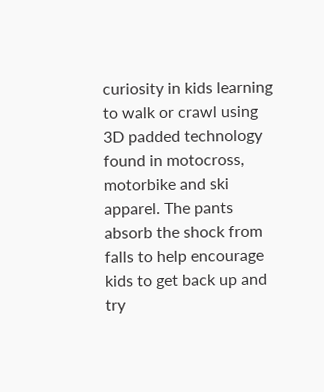curiosity in kids learning to walk or crawl using 3D padded technology found in motocross, motorbike and ski apparel. The pants absorb the shock from falls to help encourage kids to get back up and try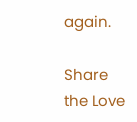again.

Share the Love